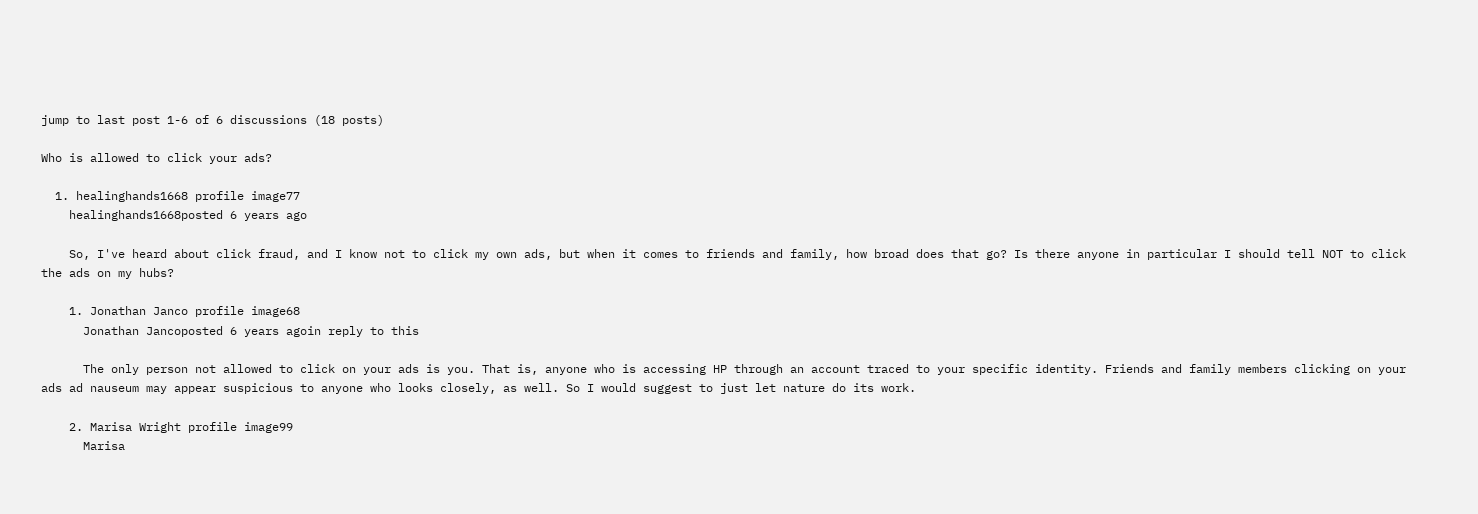jump to last post 1-6 of 6 discussions (18 posts)

Who is allowed to click your ads?

  1. healinghands1668 profile image77
    healinghands1668posted 6 years ago

    So, I've heard about click fraud, and I know not to click my own ads, but when it comes to friends and family, how broad does that go? Is there anyone in particular I should tell NOT to click the ads on my hubs?

    1. Jonathan Janco profile image68
      Jonathan Jancoposted 6 years agoin reply to this

      The only person not allowed to click on your ads is you. That is, anyone who is accessing HP through an account traced to your specific identity. Friends and family members clicking on your ads ad nauseum may appear suspicious to anyone who looks closely, as well. So I would suggest to just let nature do its work.

    2. Marisa Wright profile image99
      Marisa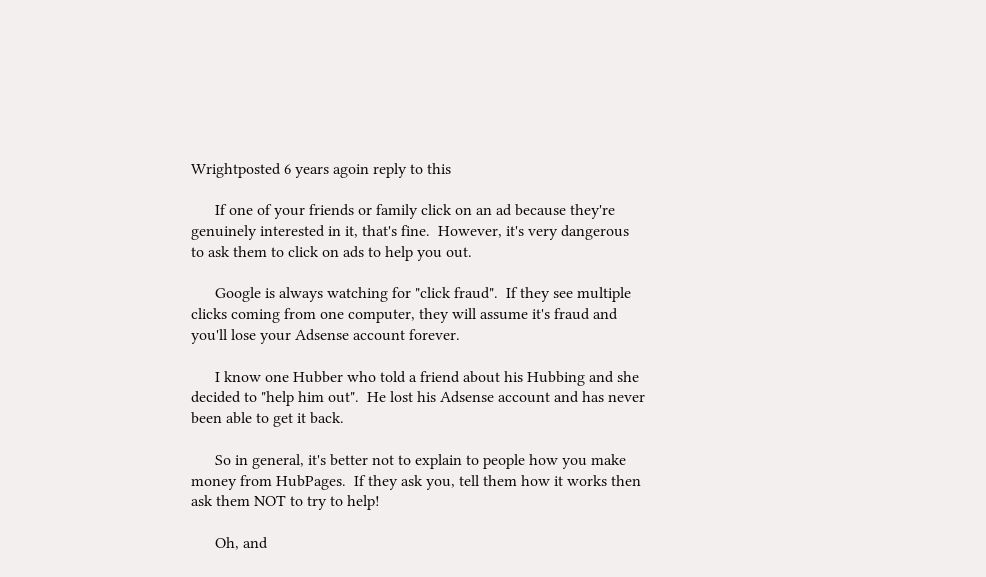Wrightposted 6 years agoin reply to this

      If one of your friends or family click on an ad because they're genuinely interested in it, that's fine.  However, it's very dangerous to ask them to click on ads to help you out.

      Google is always watching for "click fraud".  If they see multiple clicks coming from one computer, they will assume it's fraud and you'll lose your Adsense account forever.

      I know one Hubber who told a friend about his Hubbing and she decided to "help him out".  He lost his Adsense account and has never been able to get it back.

      So in general, it's better not to explain to people how you make money from HubPages.  If they ask you, tell them how it works then ask them NOT to try to help!

      Oh, and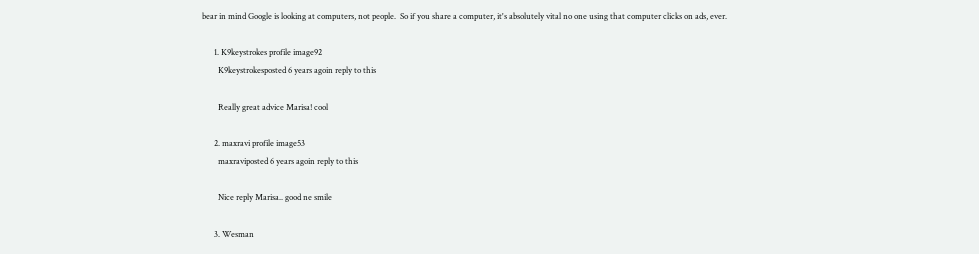bear in mind Google is looking at computers, not people.  So if you share a computer, it's absolutely vital no one using that computer clicks on ads, ever.

      1. K9keystrokes profile image92
        K9keystrokesposted 6 years agoin reply to this

        Really great advice Marisa! cool

      2. maxravi profile image53
        maxraviposted 6 years agoin reply to this

        Nice reply Marisa.. good ne smile

      3. Wesman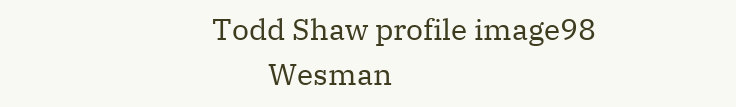Todd Shaw profile image98
        Wesman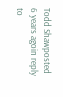Todd Shawposted 6 years agoin reply to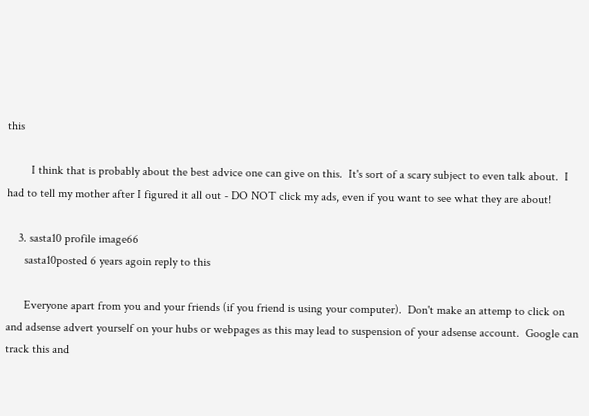this

        I think that is probably about the best advice one can give on this.  It's sort of a scary subject to even talk about.  I had to tell my mother after I figured it all out - DO NOT click my ads, even if you want to see what they are about!

    3. sasta10 profile image66
      sasta10posted 6 years agoin reply to this

      Everyone apart from you and your friends (if you friend is using your computer).  Don't make an attemp to click on and adsense advert yourself on your hubs or webpages as this may lead to suspension of your adsense account.  Google can track this and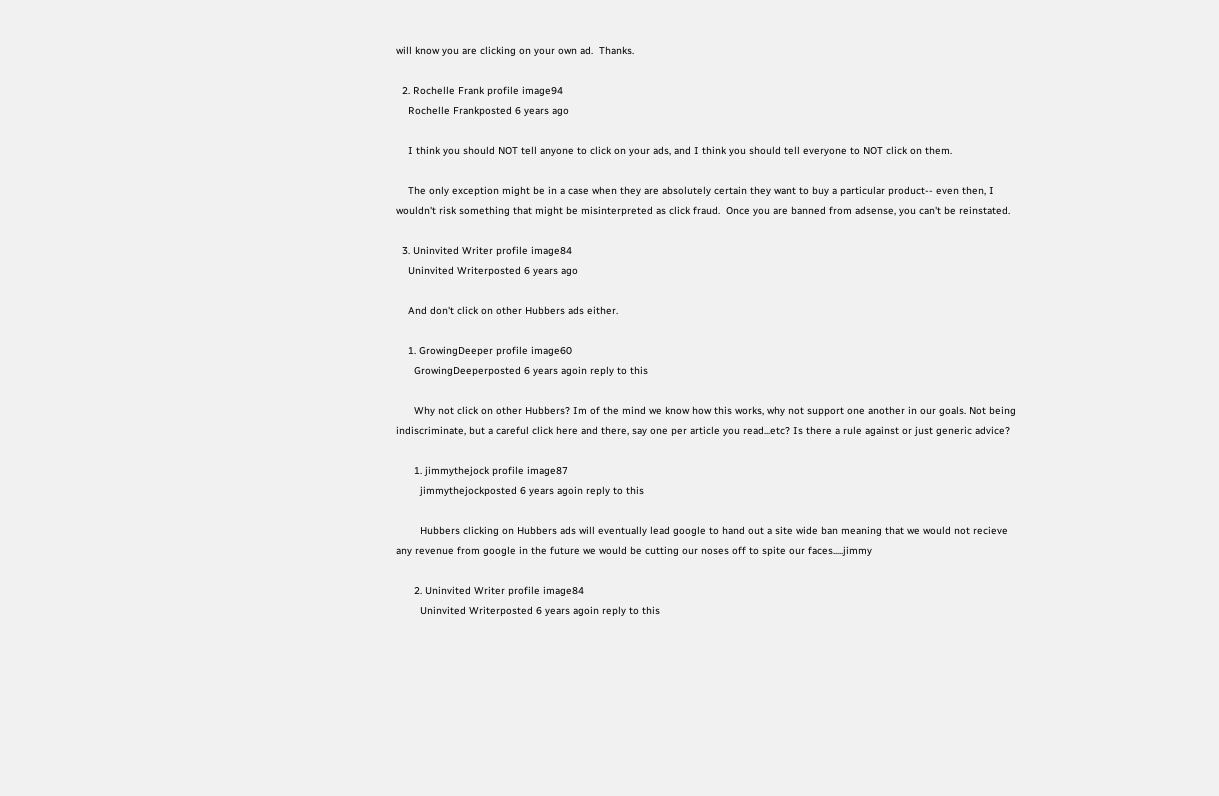will know you are clicking on your own ad.  Thanks.

  2. Rochelle Frank profile image94
    Rochelle Frankposted 6 years ago

    I think you should NOT tell anyone to click on your ads, and I think you should tell everyone to NOT click on them.

    The only exception might be in a case when they are absolutely certain they want to buy a particular product-- even then, I wouldn't risk something that might be misinterpreted as click fraud.  Once you are banned from adsense, you can't be reinstated.

  3. Uninvited Writer profile image84
    Uninvited Writerposted 6 years ago

    And don't click on other Hubbers ads either.

    1. GrowingDeeper profile image60
      GrowingDeeperposted 6 years agoin reply to this

      Why not click on other Hubbers? Im of the mind we know how this works, why not support one another in our goals. Not being indiscriminate, but a careful click here and there, say one per article you read...etc? Is there a rule against or just generic advice?

      1. jimmythejock profile image87
        jimmythejockposted 6 years agoin reply to this

        Hubbers clicking on Hubbers ads will eventually lead google to hand out a site wide ban meaning that we would not recieve any revenue from google in the future we would be cutting our noses off to spite our faces.....jimmy

      2. Uninvited Writer profile image84
        Uninvited Writerposted 6 years agoin reply to this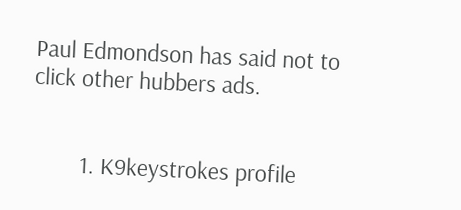Paul Edmondson has said not to click other hubbers ads.


        1. K9keystrokes profile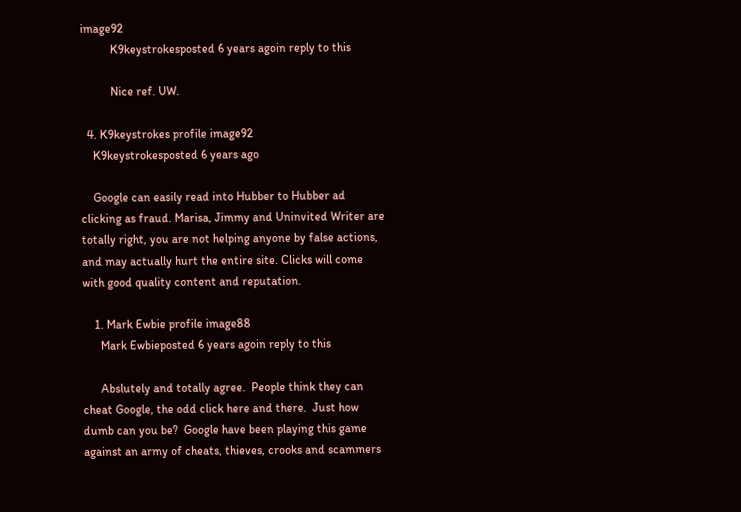image92
          K9keystrokesposted 6 years agoin reply to this

          Nice ref. UW.

  4. K9keystrokes profile image92
    K9keystrokesposted 6 years ago

    Google can easily read into Hubber to Hubber ad clicking as fraud. Marisa, Jimmy and Uninvited Writer are totally right, you are not helping anyone by false actions, and may actually hurt the entire site. Clicks will come with good quality content and reputation.

    1. Mark Ewbie profile image88
      Mark Ewbieposted 6 years agoin reply to this

      Abslutely and totally agree.  People think they can cheat Google, the odd click here and there.  Just how dumb can you be?  Google have been playing this game against an army of cheats, thieves, crooks and scammers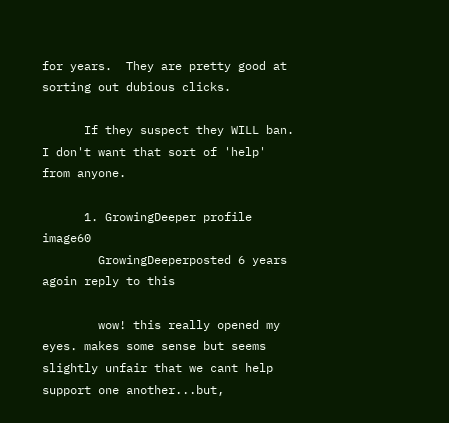for years.  They are pretty good at sorting out dubious clicks.

      If they suspect they WILL ban.  I don't want that sort of 'help' from anyone.

      1. GrowingDeeper profile image60
        GrowingDeeperposted 6 years agoin reply to this

        wow! this really opened my eyes. makes some sense but seems slightly unfair that we cant help support one another...but,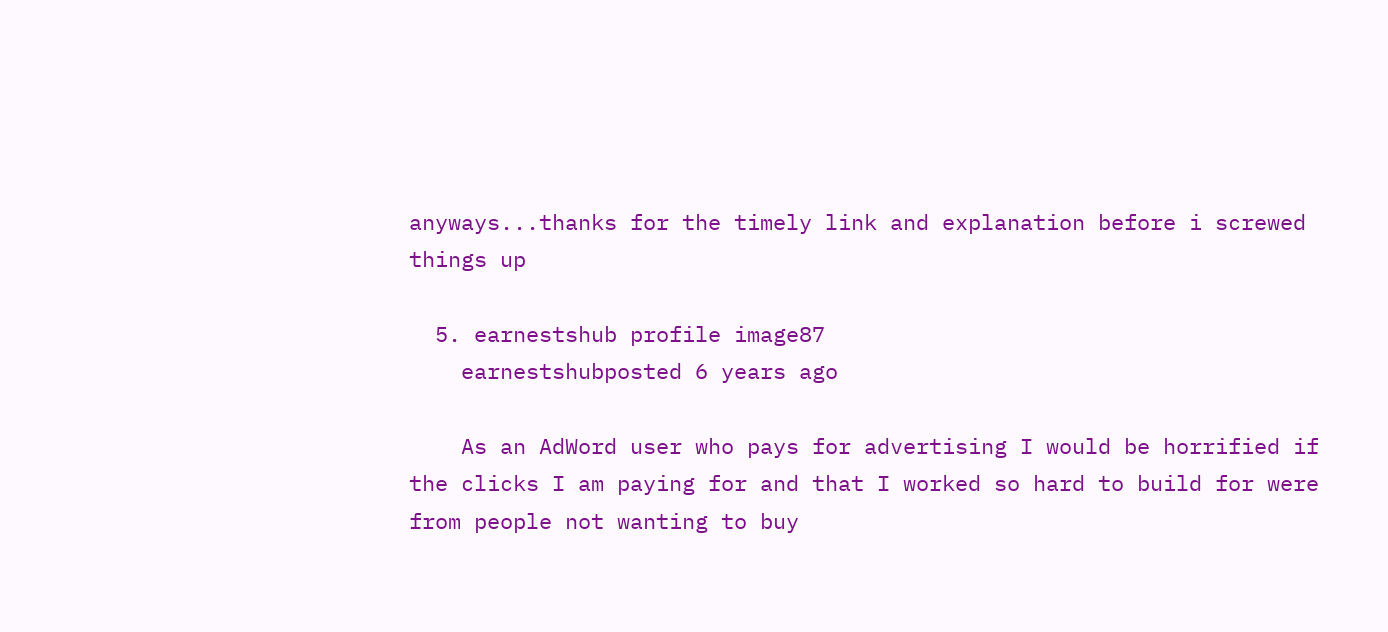anyways...thanks for the timely link and explanation before i screwed things up

  5. earnestshub profile image87
    earnestshubposted 6 years ago

    As an AdWord user who pays for advertising I would be horrified if the clicks I am paying for and that I worked so hard to build for were from people not wanting to buy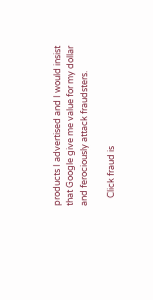products I advertised and I would insist that Google give me value for my dollar and ferociously attack fraudsters.

    Click fraud is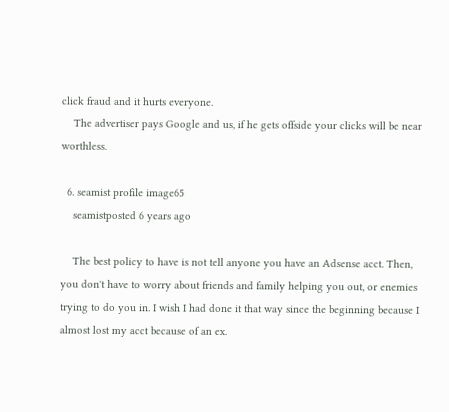click fraud and it hurts everyone.
    The advertiser pays Google and us, if he gets offside your clicks will be near worthless.

  6. seamist profile image65
    seamistposted 6 years ago

    The best policy to have is not tell anyone you have an Adsense acct. Then, you don't have to worry about friends and family helping you out, or enemies trying to do you in. I wish I had done it that way since the beginning because I almost lost my acct because of an ex.